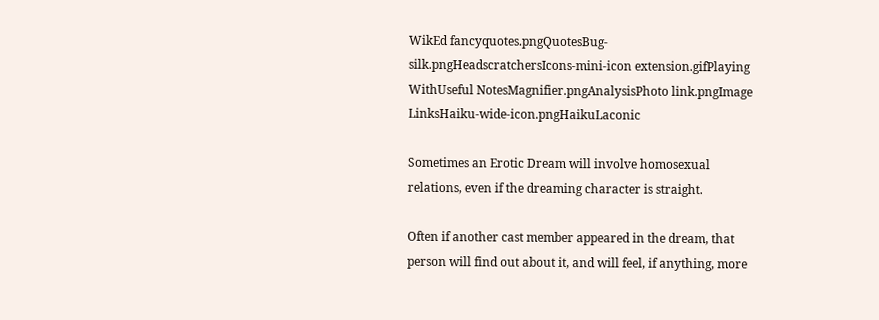WikEd fancyquotes.pngQuotesBug-silk.pngHeadscratchersIcons-mini-icon extension.gifPlaying WithUseful NotesMagnifier.pngAnalysisPhoto link.pngImage LinksHaiku-wide-icon.pngHaikuLaconic

Sometimes an Erotic Dream will involve homosexual relations, even if the dreaming character is straight.

Often if another cast member appeared in the dream, that person will find out about it, and will feel, if anything, more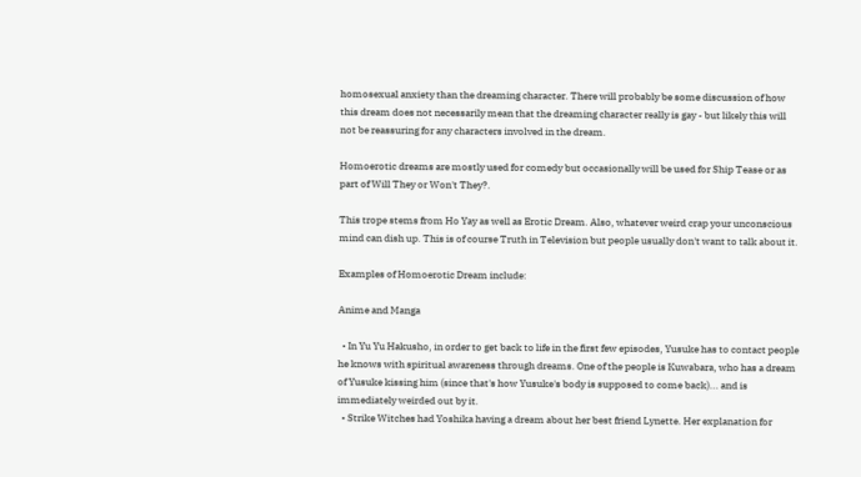homosexual anxiety than the dreaming character. There will probably be some discussion of how this dream does not necessarily mean that the dreaming character really is gay - but likely this will not be reassuring for any characters involved in the dream.

Homoerotic dreams are mostly used for comedy but occasionally will be used for Ship Tease or as part of Will They or Won't They?.

This trope stems from Ho Yay as well as Erotic Dream. Also, whatever weird crap your unconscious mind can dish up. This is of course Truth in Television but people usually don't want to talk about it.

Examples of Homoerotic Dream include:

Anime and Manga

  • In Yu Yu Hakusho, in order to get back to life in the first few episodes, Yusuke has to contact people he knows with spiritual awareness through dreams. One of the people is Kuwabara, who has a dream of Yusuke kissing him (since that's how Yusuke's body is supposed to come back)... and is immediately weirded out by it.
  • Strike Witches had Yoshika having a dream about her best friend Lynette. Her explanation for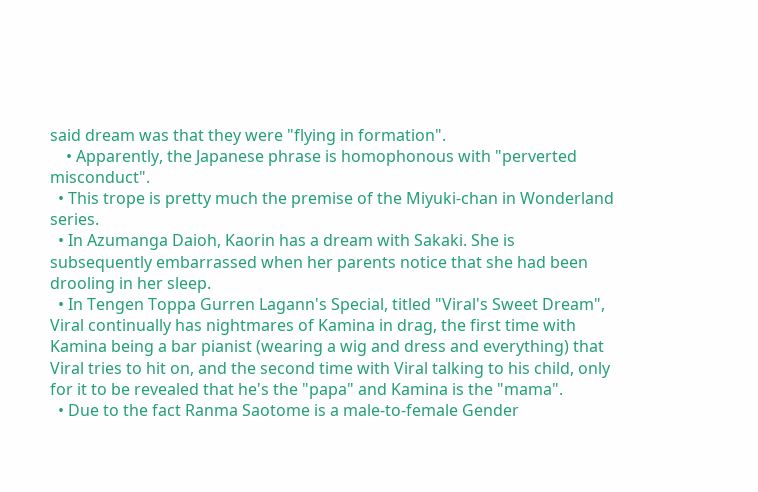said dream was that they were "flying in formation".
    • Apparently, the Japanese phrase is homophonous with "perverted misconduct".
  • This trope is pretty much the premise of the Miyuki-chan in Wonderland series.
  • In Azumanga Daioh, Kaorin has a dream with Sakaki. She is subsequently embarrassed when her parents notice that she had been drooling in her sleep.
  • In Tengen Toppa Gurren Lagann's Special, titled "Viral's Sweet Dream", Viral continually has nightmares of Kamina in drag, the first time with Kamina being a bar pianist (wearing a wig and dress and everything) that Viral tries to hit on, and the second time with Viral talking to his child, only for it to be revealed that he's the "papa" and Kamina is the "mama".
  • Due to the fact Ranma Saotome is a male-to-female Gender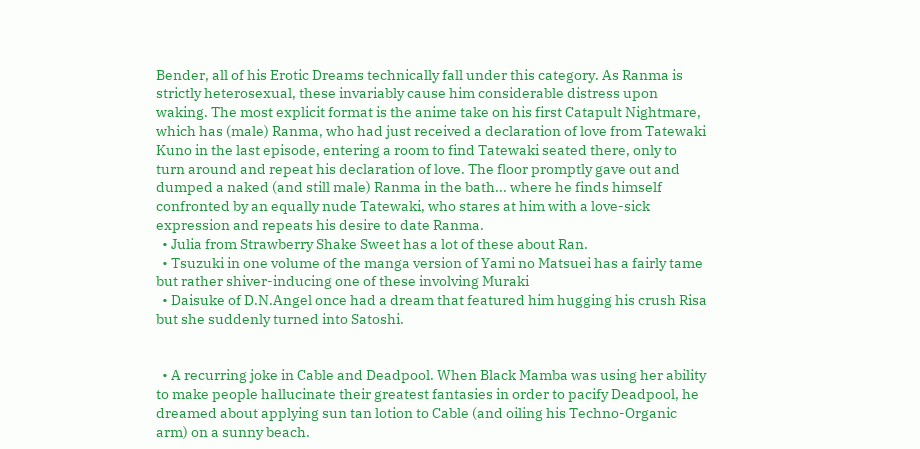Bender, all of his Erotic Dreams technically fall under this category. As Ranma is strictly heterosexual, these invariably cause him considerable distress upon waking. The most explicit format is the anime take on his first Catapult Nightmare, which has (male) Ranma, who had just received a declaration of love from Tatewaki Kuno in the last episode, entering a room to find Tatewaki seated there, only to turn around and repeat his declaration of love. The floor promptly gave out and dumped a naked (and still male) Ranma in the bath... where he finds himself confronted by an equally nude Tatewaki, who stares at him with a love-sick expression and repeats his desire to date Ranma.
  • Julia from Strawberry Shake Sweet has a lot of these about Ran.
  • Tsuzuki in one volume of the manga version of Yami no Matsuei has a fairly tame but rather shiver-inducing one of these involving Muraki
  • Daisuke of D.N.Angel once had a dream that featured him hugging his crush Risa but she suddenly turned into Satoshi.


  • A recurring joke in Cable and Deadpool. When Black Mamba was using her ability to make people hallucinate their greatest fantasies in order to pacify Deadpool, he dreamed about applying sun tan lotion to Cable (and oiling his Techno-Organic arm) on a sunny beach.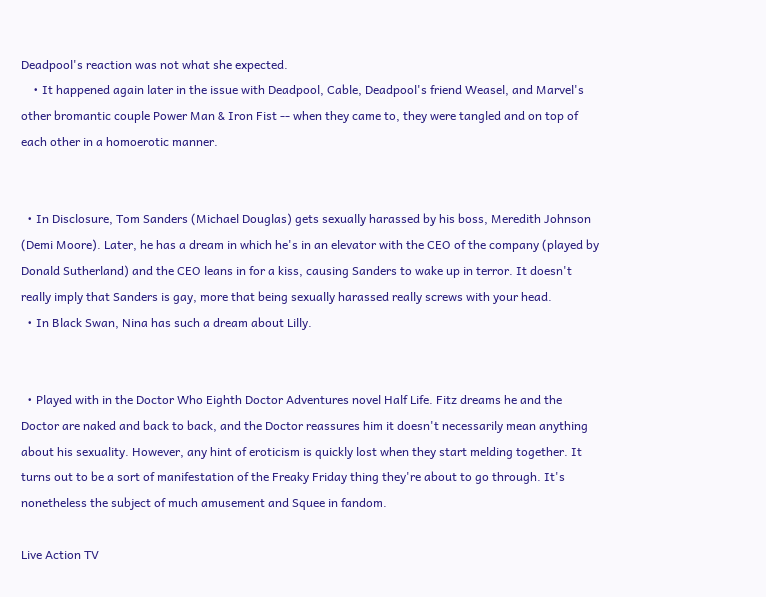Deadpool's reaction was not what she expected.
    • It happened again later in the issue with Deadpool, Cable, Deadpool's friend Weasel, and Marvel's other bromantic couple Power Man & Iron Fist -- when they came to, they were tangled and on top of each other in a homoerotic manner.


  • In Disclosure, Tom Sanders (Michael Douglas) gets sexually harassed by his boss, Meredith Johnson (Demi Moore). Later, he has a dream in which he's in an elevator with the CEO of the company (played by Donald Sutherland) and the CEO leans in for a kiss, causing Sanders to wake up in terror. It doesn't really imply that Sanders is gay, more that being sexually harassed really screws with your head.
  • In Black Swan, Nina has such a dream about Lilly.


  • Played with in the Doctor Who Eighth Doctor Adventures novel Half Life. Fitz dreams he and the Doctor are naked and back to back, and the Doctor reassures him it doesn't necessarily mean anything about his sexuality. However, any hint of eroticism is quickly lost when they start melding together. It turns out to be a sort of manifestation of the Freaky Friday thing they're about to go through. It's nonetheless the subject of much amusement and Squee in fandom.

Live Action TV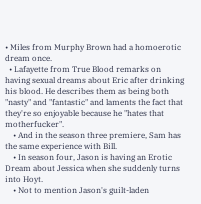• Miles from Murphy Brown had a homoerotic dream once.
  • Lafayette from True Blood remarks on having sexual dreams about Eric after drinking his blood. He describes them as being both "nasty" and "fantastic" and laments the fact that they're so enjoyable because he "hates that motherfucker".
    • And in the season three premiere, Sam has the same experience with Bill.
    • In season four, Jason is having an Erotic Dream about Jessica when she suddenly turns into Hoyt.
    • Not to mention Jason's guilt-laden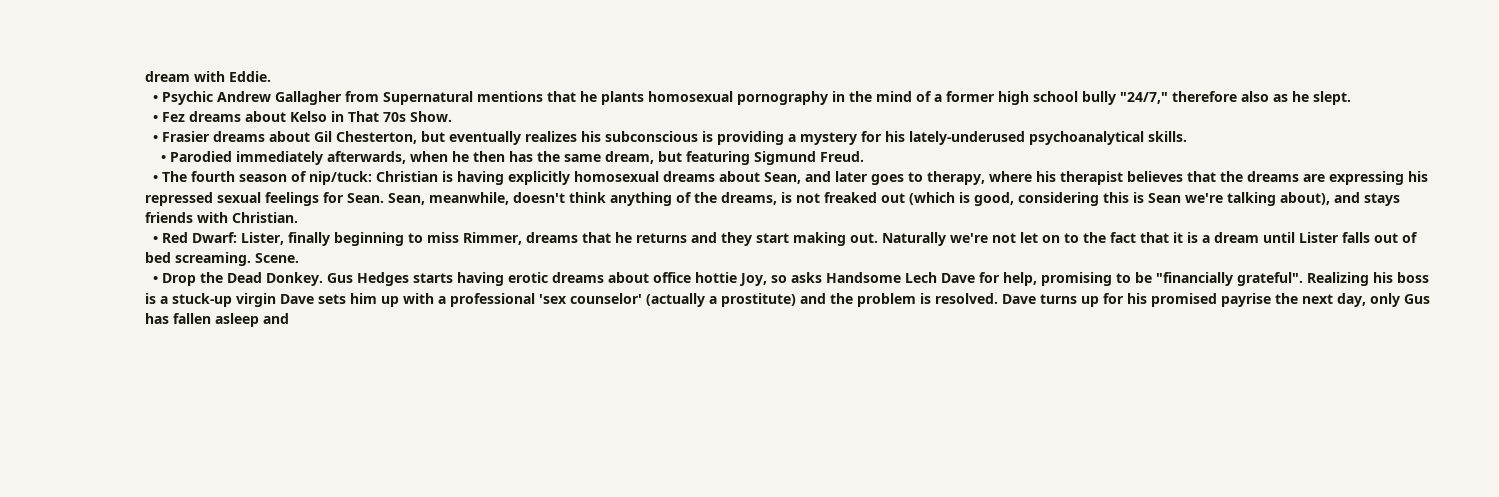dream with Eddie.
  • Psychic Andrew Gallagher from Supernatural mentions that he plants homosexual pornography in the mind of a former high school bully "24/7," therefore also as he slept.
  • Fez dreams about Kelso in That 70s Show.
  • Frasier dreams about Gil Chesterton, but eventually realizes his subconscious is providing a mystery for his lately-underused psychoanalytical skills.
    • Parodied immediately afterwards, when he then has the same dream, but featuring Sigmund Freud.
  • The fourth season of nip/tuck: Christian is having explicitly homosexual dreams about Sean, and later goes to therapy, where his therapist believes that the dreams are expressing his repressed sexual feelings for Sean. Sean, meanwhile, doesn't think anything of the dreams, is not freaked out (which is good, considering this is Sean we're talking about), and stays friends with Christian.
  • Red Dwarf: Lister, finally beginning to miss Rimmer, dreams that he returns and they start making out. Naturally we're not let on to the fact that it is a dream until Lister falls out of bed screaming. Scene.
  • Drop the Dead Donkey. Gus Hedges starts having erotic dreams about office hottie Joy, so asks Handsome Lech Dave for help, promising to be "financially grateful". Realizing his boss is a stuck-up virgin Dave sets him up with a professional 'sex counselor' (actually a prostitute) and the problem is resolved. Dave turns up for his promised payrise the next day, only Gus has fallen asleep and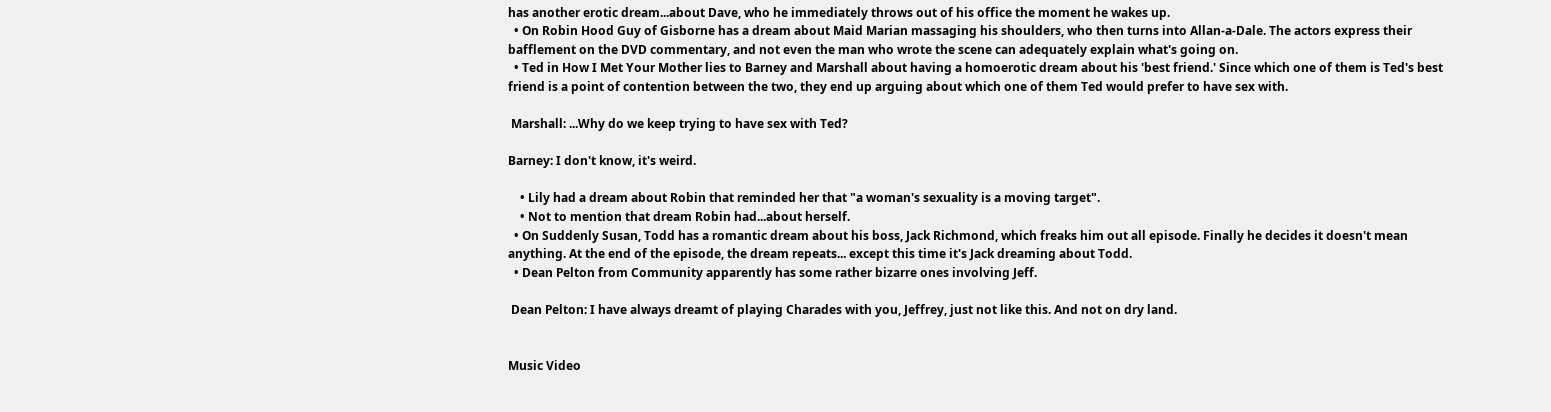has another erotic dream...about Dave, who he immediately throws out of his office the moment he wakes up.
  • On Robin Hood Guy of Gisborne has a dream about Maid Marian massaging his shoulders, who then turns into Allan-a-Dale. The actors express their bafflement on the DVD commentary, and not even the man who wrote the scene can adequately explain what's going on.
  • Ted in How I Met Your Mother lies to Barney and Marshall about having a homoerotic dream about his 'best friend.' Since which one of them is Ted's best friend is a point of contention between the two, they end up arguing about which one of them Ted would prefer to have sex with.

 Marshall: ...Why do we keep trying to have sex with Ted?

Barney: I don't know, it's weird.

    • Lily had a dream about Robin that reminded her that "a woman's sexuality is a moving target".
    • Not to mention that dream Robin had...about herself.
  • On Suddenly Susan, Todd has a romantic dream about his boss, Jack Richmond, which freaks him out all episode. Finally he decides it doesn't mean anything. At the end of the episode, the dream repeats... except this time it's Jack dreaming about Todd.
  • Dean Pelton from Community apparently has some rather bizarre ones involving Jeff.

 Dean Pelton: I have always dreamt of playing Charades with you, Jeffrey, just not like this. And not on dry land.


Music Video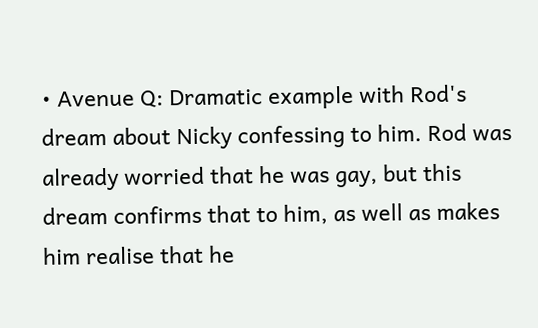• Avenue Q: Dramatic example with Rod's dream about Nicky confessing to him. Rod was already worried that he was gay, but this dream confirms that to him, as well as makes him realise that he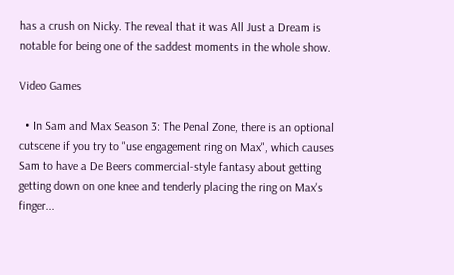has a crush on Nicky. The reveal that it was All Just a Dream is notable for being one of the saddest moments in the whole show.

Video Games

  • In Sam and Max Season 3: The Penal Zone, there is an optional cutscene if you try to "use engagement ring on Max", which causes Sam to have a De Beers commercial-style fantasy about getting getting down on one knee and tenderly placing the ring on Max's finger...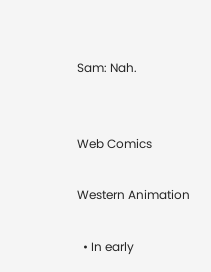Sam: Nah.


Web Comics

Western Animation

  • In early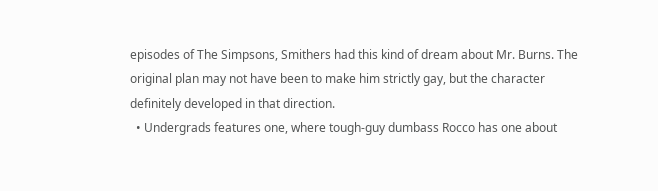episodes of The Simpsons, Smithers had this kind of dream about Mr. Burns. The original plan may not have been to make him strictly gay, but the character definitely developed in that direction.
  • Undergrads features one, where tough-guy dumbass Rocco has one about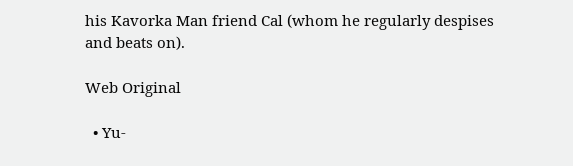his Kavorka Man friend Cal (whom he regularly despises and beats on).

Web Original

  • Yu-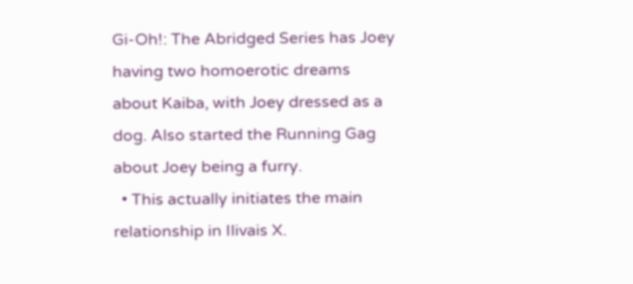Gi-Oh!: The Abridged Series has Joey having two homoerotic dreams about Kaiba, with Joey dressed as a dog. Also started the Running Gag about Joey being a furry.
  • This actually initiates the main relationship in Ilivais X.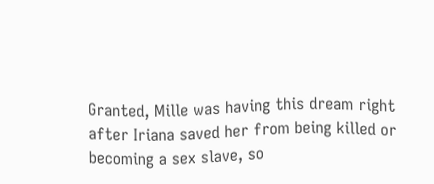Granted, Mille was having this dream right after Iriana saved her from being killed or becoming a sex slave, so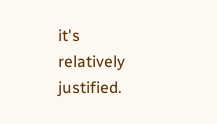it's relatively justified.